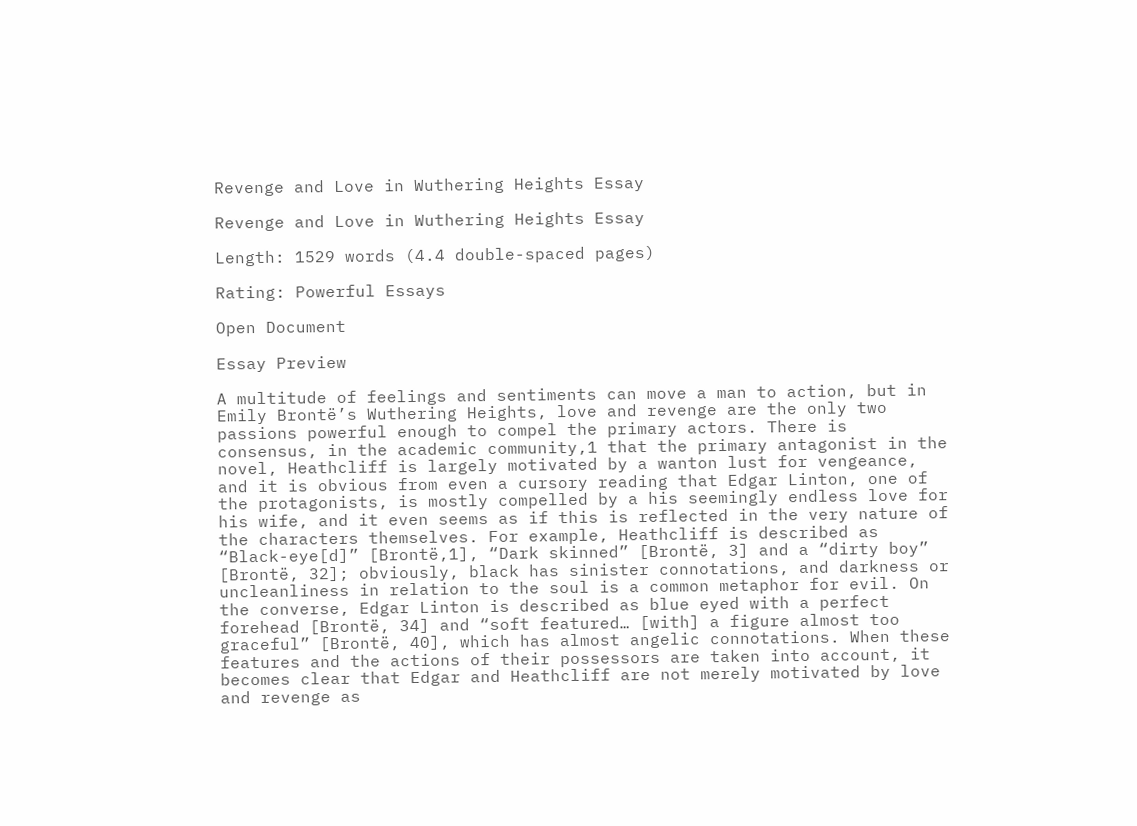Revenge and Love in Wuthering Heights Essay

Revenge and Love in Wuthering Heights Essay

Length: 1529 words (4.4 double-spaced pages)

Rating: Powerful Essays

Open Document

Essay Preview

A multitude of feelings and sentiments can move a man to action, but in Emily Brontë’s Wuthering Heights, love and revenge are the only two passions powerful enough to compel the primary actors. There is consensus, in the academic community,1 that the primary antagonist in the novel, Heathcliff is largely motivated by a wanton lust for vengeance, and it is obvious from even a cursory reading that Edgar Linton, one of the protagonists, is mostly compelled by a his seemingly endless love for his wife, and it even seems as if this is reflected in the very nature of the characters themselves. For example, Heathcliff is described as “Black-eye[d]” [Brontë,1], “Dark skinned” [Brontë, 3] and a “dirty boy” [Brontë, 32]; obviously, black has sinister connotations, and darkness or uncleanliness in relation to the soul is a common metaphor for evil. On the converse, Edgar Linton is described as blue eyed with a perfect forehead [Brontë, 34] and “soft featured… [with] a figure almost too graceful” [Brontë, 40], which has almost angelic connotations. When these features and the actions of their possessors are taken into account, it becomes clear that Edgar and Heathcliff are not merely motivated by love and revenge as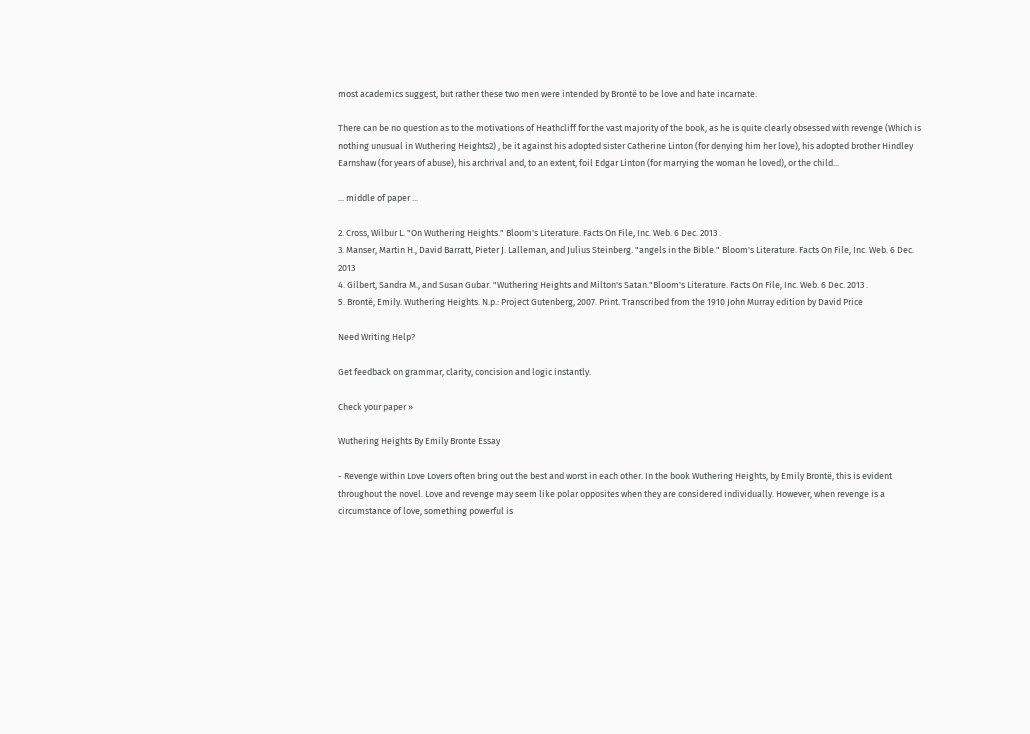most academics suggest, but rather these two men were intended by Brontë to be love and hate incarnate.

There can be no question as to the motivations of Heathcliff for the vast majority of the book, as he is quite clearly obsessed with revenge (Which is nothing unusual in Wuthering Heights2) , be it against his adopted sister Catherine Linton (for denying him her love), his adopted brother Hindley Earnshaw (for years of abuse), his archrival and, to an extent, foil Edgar Linton (for marrying the woman he loved), or the child...

... middle of paper ...

2. Cross, Wilbur L. "On Wuthering Heights." Bloom's Literature. Facts On File, Inc. Web. 6 Dec. 2013 .
3. Manser, Martin H., David Barratt, Pieter J. Lalleman, and Julius Steinberg. "angels in the Bible." Bloom's Literature. Facts On File, Inc. Web. 6 Dec. 2013
4. Gilbert, Sandra M., and Susan Gubar. "Wuthering Heights and Milton's Satan."Bloom's Literature. Facts On File, Inc. Web. 6 Dec. 2013 .
5. Brontë, Emily. Wuthering Heights. N.p.: Project Gutenberg, 2007. Print. Transcribed from the 1910 John Murray edition by David Price

Need Writing Help?

Get feedback on grammar, clarity, concision and logic instantly.

Check your paper »

Wuthering Heights By Emily Bronte Essay

- Revenge within Love Lovers often bring out the best and worst in each other. In the book Wuthering Heights, by Emily Brontë, this is evident throughout the novel. Love and revenge may seem like polar opposites when they are considered individually. However, when revenge is a circumstance of love, something powerful is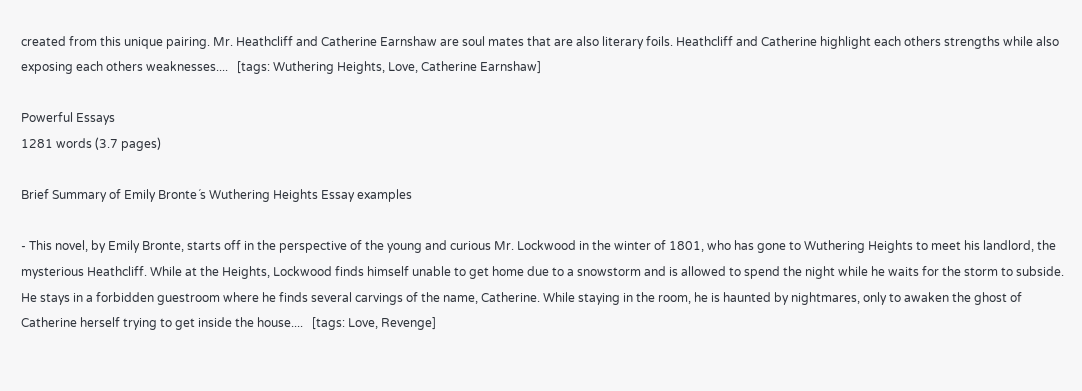created from this unique pairing. Mr. Heathcliff and Catherine Earnshaw are soul mates that are also literary foils. Heathcliff and Catherine highlight each others strengths while also exposing each others weaknesses....   [tags: Wuthering Heights, Love, Catherine Earnshaw]

Powerful Essays
1281 words (3.7 pages)

Brief Summary of Emily Bronte´s Wuthering Heights Essay examples

- This novel, by Emily Bronte, starts off in the perspective of the young and curious Mr. Lockwood in the winter of 1801, who has gone to Wuthering Heights to meet his landlord, the mysterious Heathcliff. While at the Heights, Lockwood finds himself unable to get home due to a snowstorm and is allowed to spend the night while he waits for the storm to subside. He stays in a forbidden guestroom where he finds several carvings of the name, Catherine. While staying in the room, he is haunted by nightmares, only to awaken the ghost of Catherine herself trying to get inside the house....   [tags: Love, Revenge]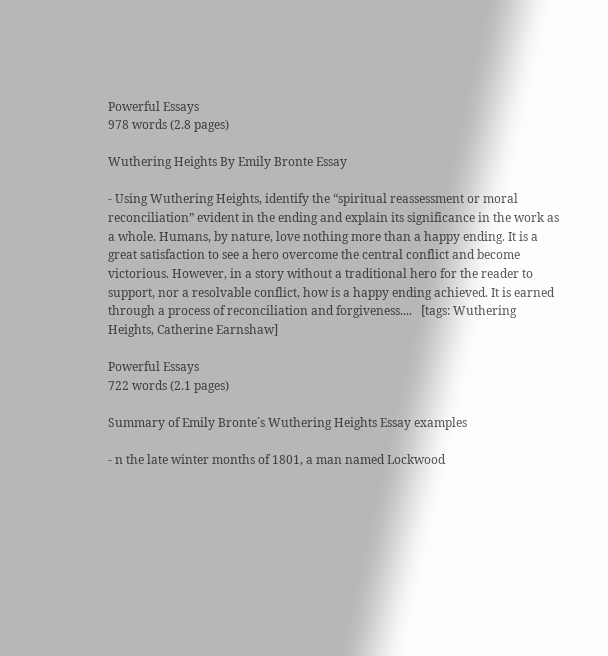Powerful Essays
978 words (2.8 pages)

Wuthering Heights By Emily Bronte Essay

- Using Wuthering Heights, identify the “spiritual reassessment or moral reconciliation” evident in the ending and explain its significance in the work as a whole. Humans, by nature, love nothing more than a happy ending. It is a great satisfaction to see a hero overcome the central conflict and become victorious. However, in a story without a traditional hero for the reader to support, nor a resolvable conflict, how is a happy ending achieved. It is earned through a process of reconciliation and forgiveness....   [tags: Wuthering Heights, Catherine Earnshaw]

Powerful Essays
722 words (2.1 pages)

Summary of Emily Bronte´s Wuthering Heights Essay examples

- n the late winter months of 1801, a man named Lockwood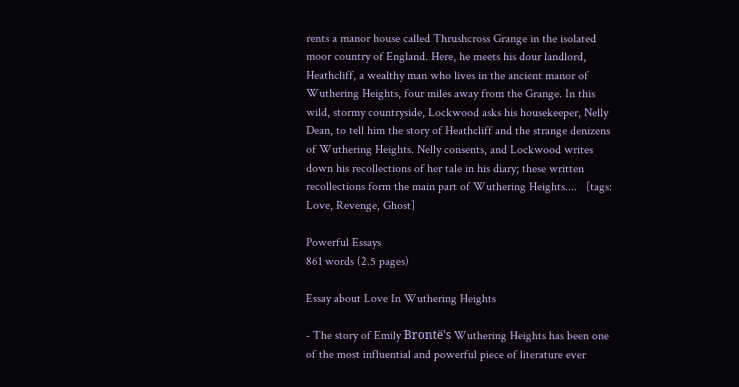rents a manor house called Thrushcross Grange in the isolated moor country of England. Here, he meets his dour landlord, Heathcliff, a wealthy man who lives in the ancient manor of Wuthering Heights, four miles away from the Grange. In this wild, stormy countryside, Lockwood asks his housekeeper, Nelly Dean, to tell him the story of Heathcliff and the strange denizens of Wuthering Heights. Nelly consents, and Lockwood writes down his recollections of her tale in his diary; these written recollections form the main part of Wuthering Heights....   [tags: Love, Revenge, Ghost]

Powerful Essays
861 words (2.5 pages)

Essay about Love In Wuthering Heights

- The story of Emily Brontë's Wuthering Heights has been one of the most influential and powerful piece of literature ever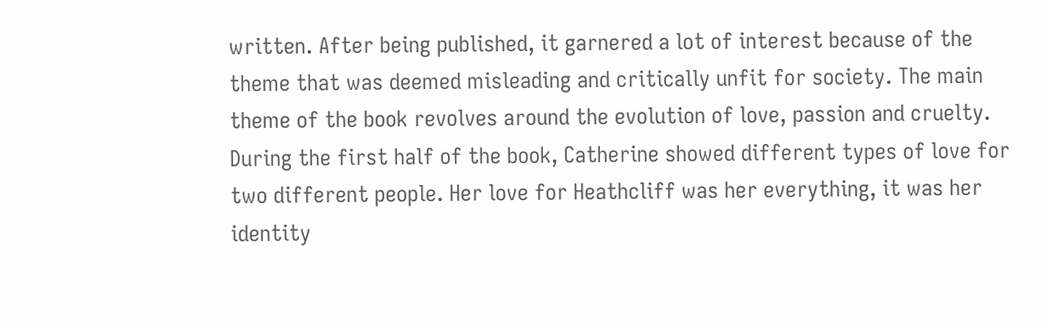written. After being published, it garnered a lot of interest because of the theme that was deemed misleading and critically unfit for society. The main theme of the book revolves around the evolution of love, passion and cruelty. During the first half of the book, Catherine showed different types of love for two different people. Her love for Heathcliff was her everything, it was her identity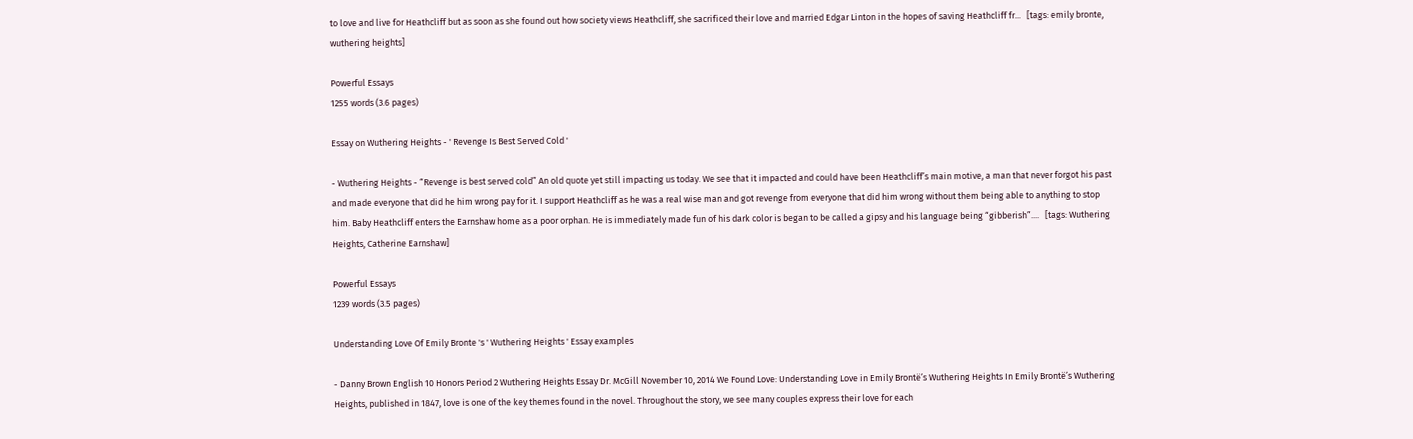to love and live for Heathcliff but as soon as she found out how society views Heathcliff, she sacrificed their love and married Edgar Linton in the hopes of saving Heathcliff fr...   [tags: emily bronte, wuthering heights]

Powerful Essays
1255 words (3.6 pages)

Essay on Wuthering Heights - ' Revenge Is Best Served Cold '

- Wuthering Heights - “Revenge is best served cold” An old quote yet still impacting us today. We see that it impacted and could have been Heathcliff’s main motive, a man that never forgot his past and made everyone that did he him wrong pay for it. I support Heathcliff as he was a real wise man and got revenge from everyone that did him wrong without them being able to anything to stop him. Baby Heathcliff enters the Earnshaw home as a poor orphan. He is immediately made fun of his dark color is began to be called a gipsy and his language being “gibberish”....   [tags: Wuthering Heights, Catherine Earnshaw]

Powerful Essays
1239 words (3.5 pages)

Understanding Love Of Emily Bronte 's ' Wuthering Heights ' Essay examples

- Danny Brown English 10 Honors Period 2 Wuthering Heights Essay Dr. McGill November 10, 2014 We Found Love: Understanding Love in Emily Brontë’s Wuthering Heights In Emily Brontë’s Wuthering Heights, published in 1847, love is one of the key themes found in the novel. Throughout the story, we see many couples express their love for each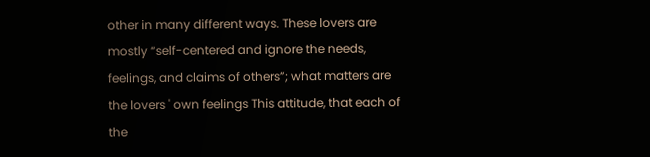other in many different ways. These lovers are mostly “self-centered and ignore the needs, feelings, and claims of others”; what matters are the lovers ' own feelings This attitude, that each of the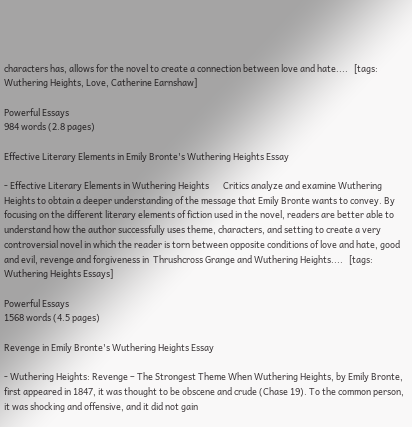characters has, allows for the novel to create a connection between love and hate....   [tags: Wuthering Heights, Love, Catherine Earnshaw]

Powerful Essays
984 words (2.8 pages)

Effective Literary Elements in Emily Bronte's Wuthering Heights Essay

- Effective Literary Elements in Wuthering Heights       Critics analyze and examine Wuthering Heights to obtain a deeper understanding of the message that Emily Bronte wants to convey. By focusing on the different literary elements of fiction used in the novel, readers are better able to understand how the author successfully uses theme, characters, and setting to create a very controversial novel in which the reader is torn between opposite conditions of love and hate, good and evil, revenge and forgiveness in  Thrushcross Grange and Wuthering Heights....   [tags: Wuthering Heights Essays]

Powerful Essays
1568 words (4.5 pages)

Revenge in Emily Bronte's Wuthering Heights Essay

- Wuthering Heights: Revenge – The Strongest Theme When Wuthering Heights, by Emily Bronte, first appeared in 1847, it was thought to be obscene and crude (Chase 19). To the common person, it was shocking and offensive, and it did not gain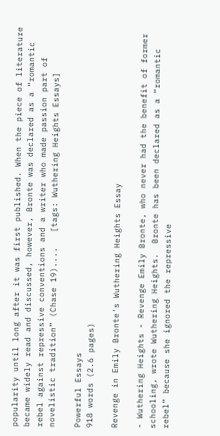popularity until long after it was first published. When the piece of literature became widely read and discussed, however, Bronte was declared as a “romantic rebel against repressive conventions and a writer who made passion part of novelistic tradition” (Chase 19)....   [tags: Wuthering Heights Essays]

Powerful Essays
918 words (2.6 pages)

Revenge in Emily Bronte's Wuthering Heights Essay

- Wuthering Heights - Revenge Emily Bronte, who never had the benefit of former schooling, wrote Wuthering Heights.  Bronte has been declared as a “romantic rebel” because she ignored the repressive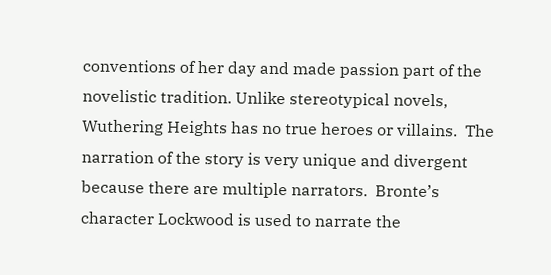conventions of her day and made passion part of the novelistic tradition. Unlike stereotypical novels, Wuthering Heights has no true heroes or villains.  The narration of the story is very unique and divergent because there are multiple narrators.  Bronte’s character Lockwood is used to narrate the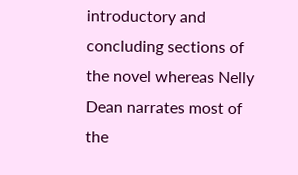introductory and concluding sections of the novel whereas Nelly Dean narrates most of the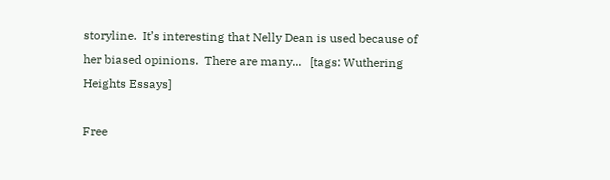storyline.  It’s interesting that Nelly Dean is used because of her biased opinions.  There are many...   [tags: Wuthering Heights Essays]

Free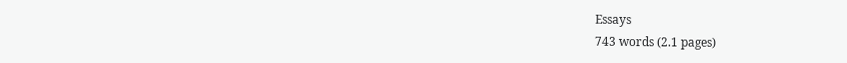Essays
743 words (2.1 pages)